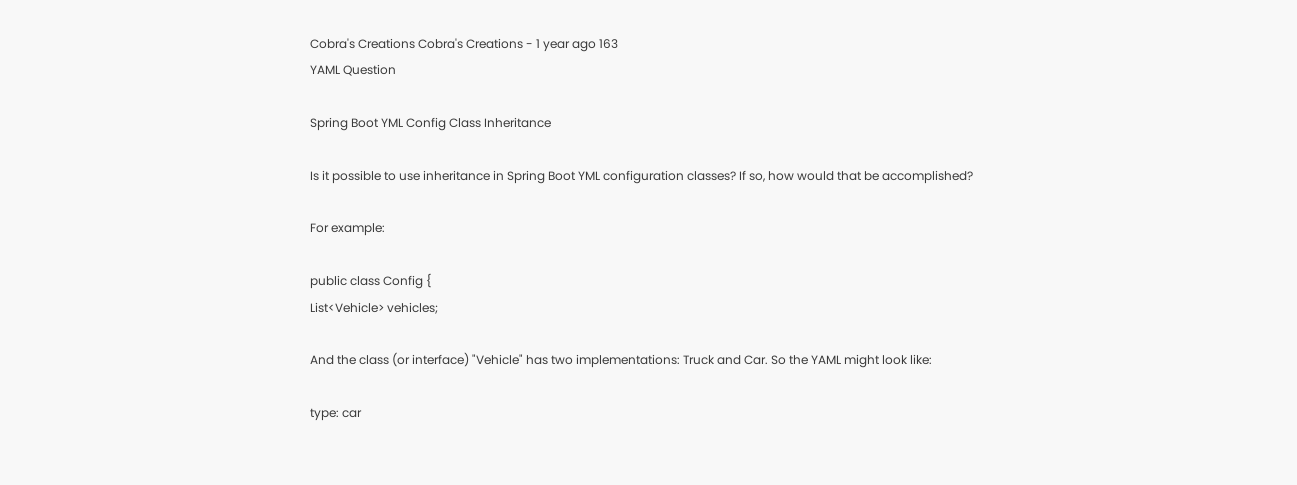Cobra's Creations Cobra's Creations - 1 year ago 163
YAML Question

Spring Boot YML Config Class Inheritance

Is it possible to use inheritance in Spring Boot YML configuration classes? If so, how would that be accomplished?

For example:

public class Config {
List<Vehicle> vehicles;

And the class (or interface) "Vehicle" has two implementations: Truck and Car. So the YAML might look like:

type: car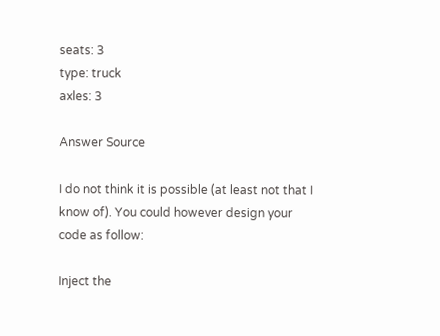seats: 3
type: truck
axles: 3

Answer Source

I do not think it is possible (at least not that I know of). You could however design your code as follow:

Inject the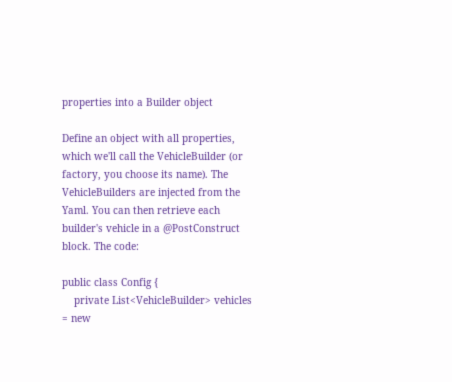properties into a Builder object

Define an object with all properties, which we'll call the VehicleBuilder (or factory, you choose its name). The VehicleBuilders are injected from the Yaml. You can then retrieve each builder's vehicle in a @PostConstruct block. The code:

public class Config {
    private List<VehicleBuilder> vehicles = new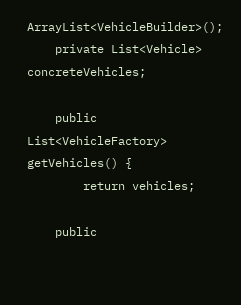ArrayList<VehicleBuilder>();
    private List<Vehicle> concreteVehicles;

    public List<VehicleFactory> getVehicles() {
        return vehicles;

    public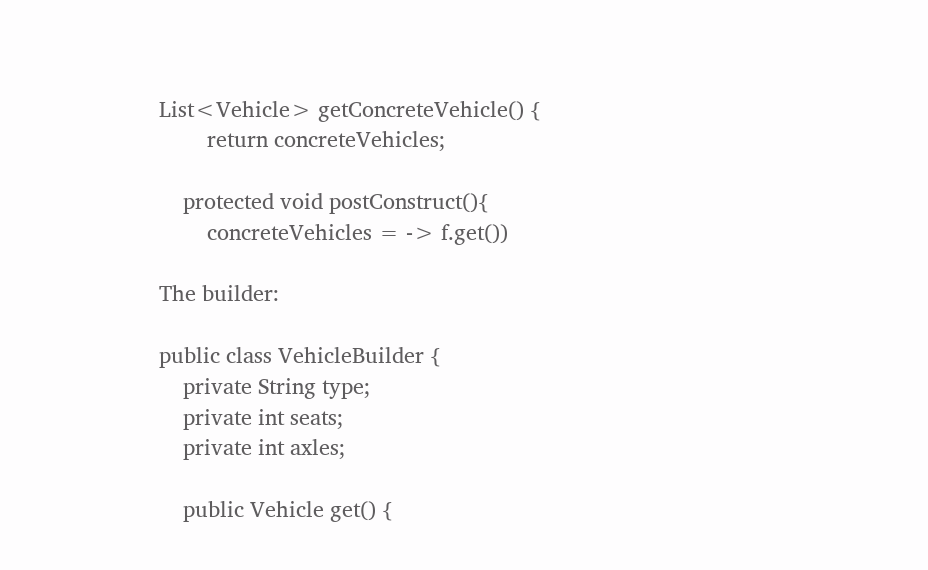List<Vehicle> getConcreteVehicle() {
        return concreteVehicles;

    protected void postConstruct(){
        concreteVehicles = -> f.get())

The builder:

public class VehicleBuilder {
    private String type;
    private int seats;
    private int axles;

    public Vehicle get() {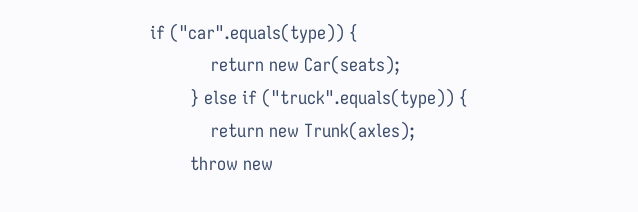if ("car".equals(type)) {
            return new Car(seats);
        } else if ("truck".equals(type)) {
            return new Trunk(axles);
        throw new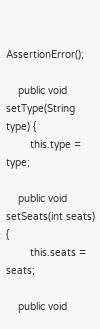AssertionError();

    public void setType(String type) {
        this.type = type;

    public void setSeats(int seats) {
        this.seats = seats;

    public void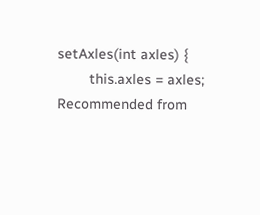setAxles(int axles) {
        this.axles = axles;
Recommended from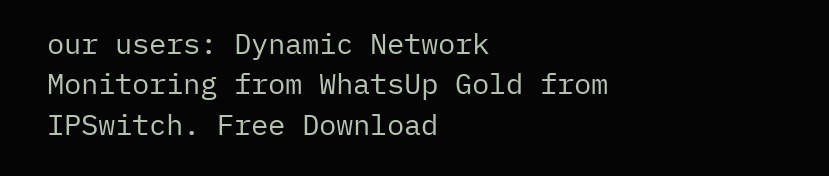our users: Dynamic Network Monitoring from WhatsUp Gold from IPSwitch. Free Download